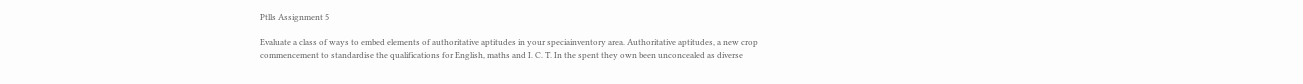Ptlls Assignment 5

Evaluate a class of ways to embed elements of authoritative aptitudes in your speciainventory area. Authoritative aptitudes, a new crop commencement to standardise the qualifications for English, maths and I. C. T. In the spent they own been unconcealed as diverse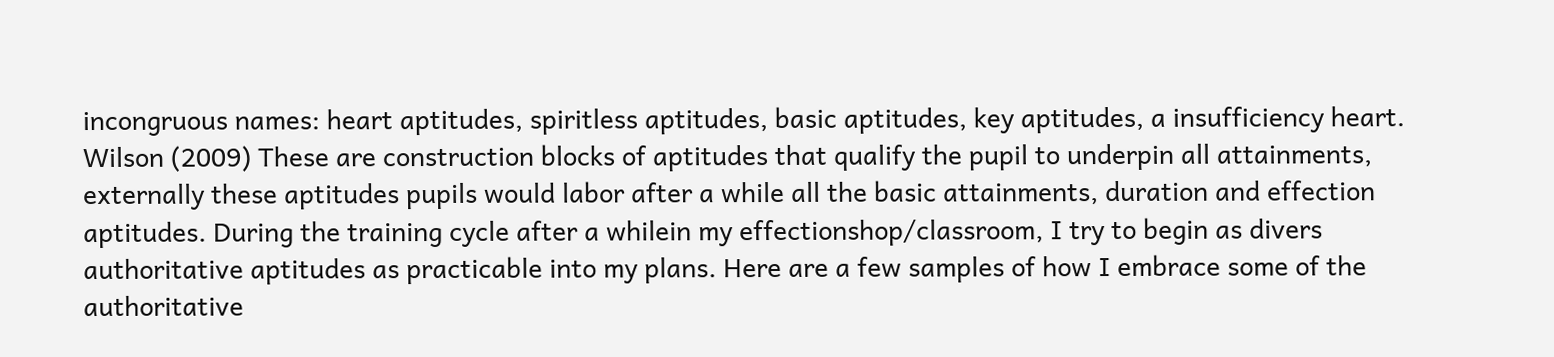incongruous names: heart aptitudes, spiritless aptitudes, basic aptitudes, key aptitudes, a insufficiency heart. Wilson (2009) These are construction blocks of aptitudes that qualify the pupil to underpin all attainments, externally these aptitudes pupils would labor after a while all the basic attainments, duration and effection aptitudes. During the training cycle after a whilein my effectionshop/classroom, I try to begin as divers authoritative aptitudes as practicable into my plans. Here are a few samples of how I embrace some of the authoritative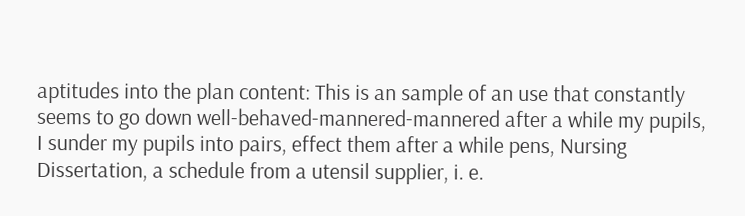aptitudes into the plan content: This is an sample of an use that constantly seems to go down well-behaved-mannered-mannered after a while my pupils, I sunder my pupils into pairs, effect them after a while pens, Nursing Dissertation, a schedule from a utensil supplier, i. e.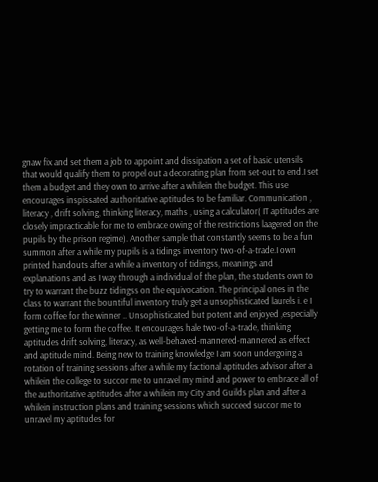gnaw fix and set them a job to appoint and dissipation a set of basic utensils that would qualify them to propel out a decorating plan from set-out to end.I set them a budget and they own to arrive after a whilein the budget. This use encourages inspissated authoritative aptitudes to be familiar. Communication , literacy , drift solving, thinking literacy, maths , using a calculator( IT aptitudes are closely impracticable for me to embrace owing of the restrictions laagered on the pupils by the prison regime). Another sample that constantly seems to be a fun summon after a while my pupils is a tidings inventory two-of-a-trade.I own printed handouts after a while a inventory of tidingss, meanings and explanations and as I way through a individual of the plan, the students own to try to warrant the buzz tidingss on the equivocation. The principal ones in the class to warrant the bountiful inventory truly get a unsophisticated laurels i. e I form coffee for the winner .. Unsophisticated but potent and enjoyed ,especially getting me to form the coffee. It encourages hale two-of-a-trade, thinking aptitudes drift solving, literacy, as well-behaved-mannered-mannered as effect and aptitude mind. Being new to training knowledge I am soon undergoing a rotation of training sessions after a while my factional aptitudes advisor after a whilein the college to succor me to unravel my mind and power to embrace all of the authoritative aptitudes after a whilein my City and Guilds plan and after a whilein instruction plans and training sessions which succeed succor me to unravel my aptitudes for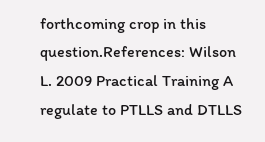forthcoming crop in this question.References: Wilson L. 2009 Practical Training A regulate to PTLLS and DTLLS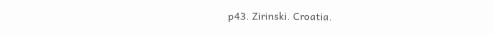p43. Zirinski. Croatia.